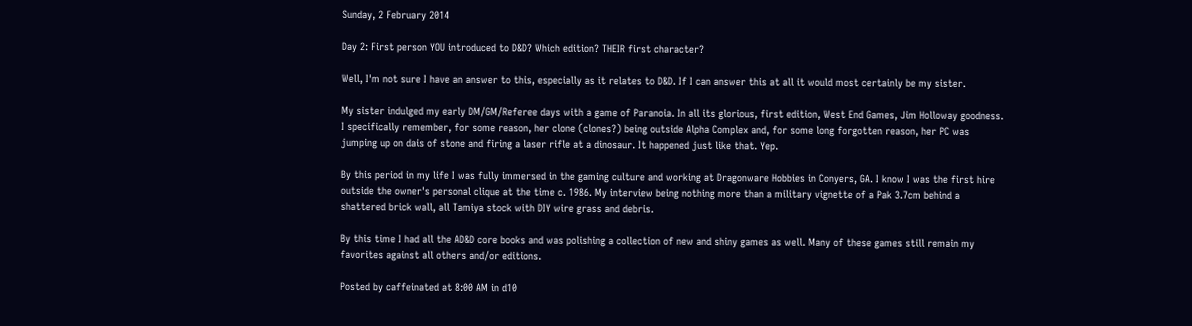Sunday, 2 February 2014

Day 2: First person YOU introduced to D&D? Which edition? THEIR first character?

Well, I'm not sure I have an answer to this, especially as it relates to D&D. If I can answer this at all it would most certainly be my sister.

My sister indulged my early DM/GM/Referee days with a game of Paranoia. In all its glorious, first edition, West End Games, Jim Holloway goodness. I specifically remember, for some reason, her clone (clones?) being outside Alpha Complex and, for some long forgotten reason, her PC was jumping up on dais of stone and firing a laser rifle at a dinosaur. It happened just like that. Yep.

By this period in my life I was fully immersed in the gaming culture and working at Dragonware Hobbies in Conyers, GA. I know I was the first hire outside the owner's personal clique at the time c. 1986. My interview being nothing more than a military vignette of a Pak 3.7cm behind a shattered brick wall, all Tamiya stock with DIY wire grass and debris.

By this time I had all the AD&D core books and was polishing a collection of new and shiny games as well. Many of these games still remain my favorites against all others and/or editions.

Posted by caffeinated at 8:00 AM in d10